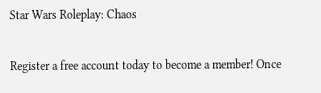Star Wars Roleplay: Chaos

Register a free account today to become a member! Once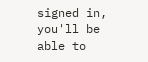signed in, you'll be able to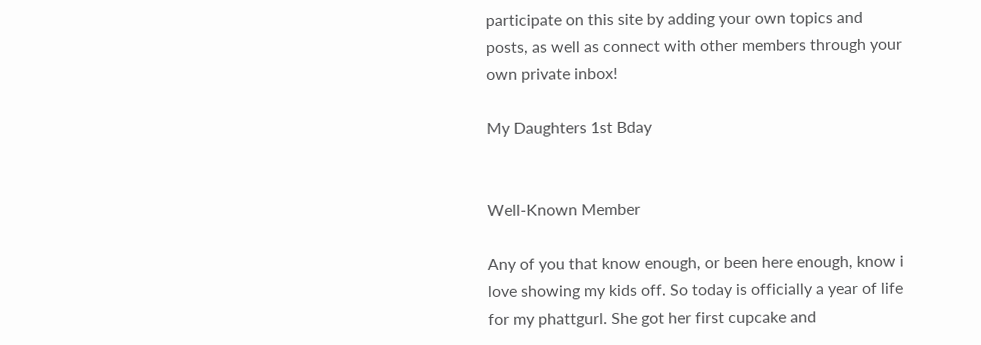participate on this site by adding your own topics and posts, as well as connect with other members through your own private inbox!

My Daughters 1st Bday


Well-Known Member

Any of you that know enough, or been here enough, know i love showing my kids off. So today is officially a year of life for my phattgurl. She got her first cupcake and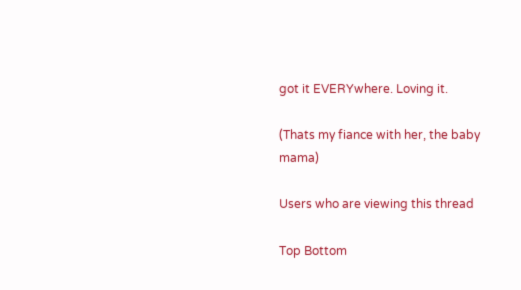got it EVERYwhere. Loving it.

(Thats my fiance with her, the baby mama)

Users who are viewing this thread

Top Bottom